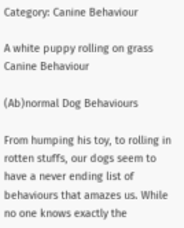Category: Canine Behaviour

A white puppy rolling on grass
Canine Behaviour

(Ab)normal Dog Behaviours

From humping his toy, to rolling in rotten stuffs, our dogs seem to have a never ending list of behaviours that amazes us. While no one knows exactly the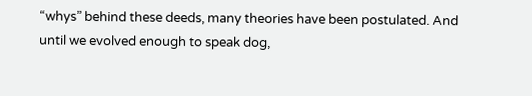“whys” behind these deeds, many theories have been postulated. And until we evolved enough to speak dog,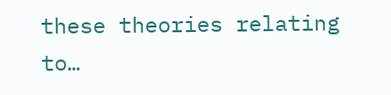these theories relating to…